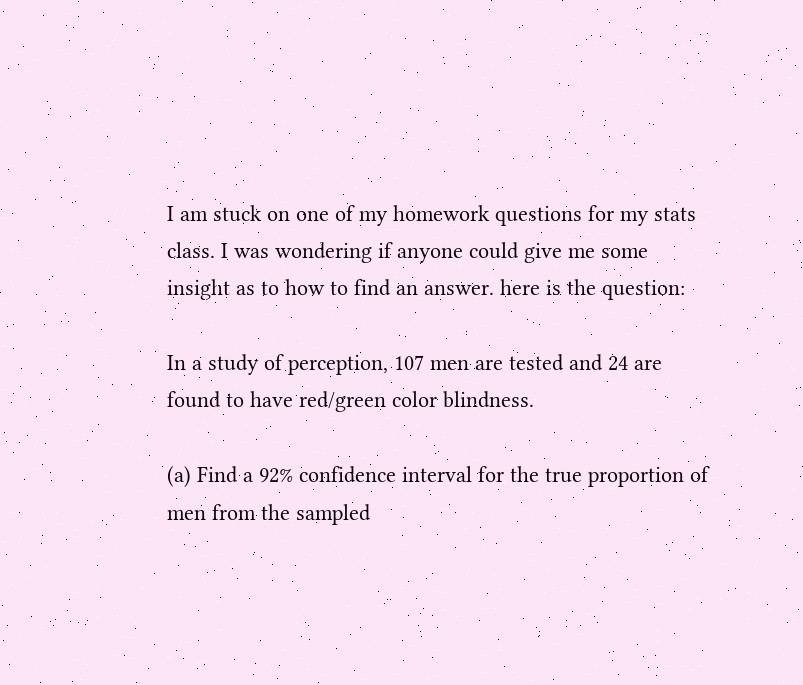I am stuck on one of my homework questions for my stats class. I was wondering if anyone could give me some insight as to how to find an answer. here is the question:

In a study of perception, 107 men are tested and 24 are found to have red/green color blindness.

(a) Find a 92% confidence interval for the true proportion of men from the sampled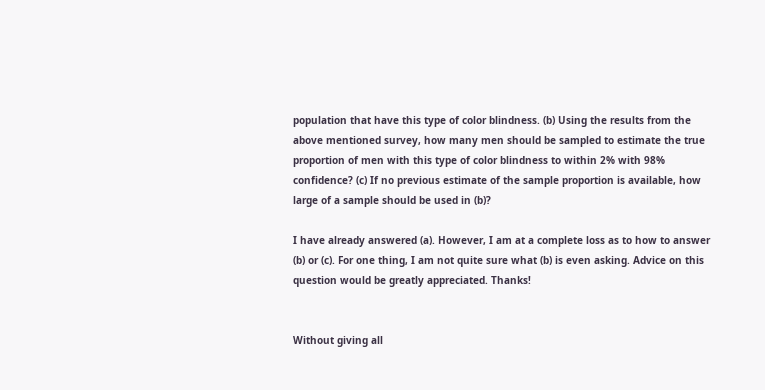population that have this type of color blindness. (b) Using the results from the above mentioned survey, how many men should be sampled to estimate the true proportion of men with this type of color blindness to within 2% with 98% confidence? (c) If no previous estimate of the sample proportion is available, how large of a sample should be used in (b)?

I have already answered (a). However, I am at a complete loss as to how to answer (b) or (c). For one thing, I am not quite sure what (b) is even asking. Advice on this question would be greatly appreciated. Thanks!


Without giving all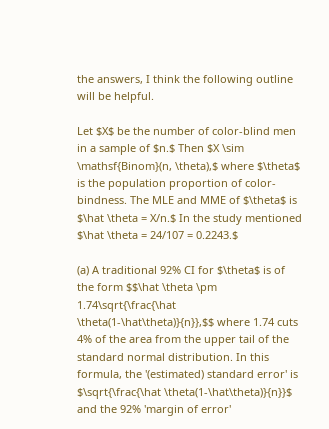the answers, I think the following outline will be helpful.

Let $X$ be the number of color-blind men in a sample of $n.$ Then $X \sim \mathsf{Binom}(n, \theta),$ where $\theta$ is the population proportion of color-bindness. The MLE and MME of $\theta$ is $\hat \theta = X/n.$ In the study mentioned $\hat \theta = 24/107 = 0.2243.$

(a) A traditional 92% CI for $\theta$ is of the form $$\hat \theta \pm 1.74\sqrt{\frac{\hat \theta(1-\hat\theta)}{n}},$$ where 1.74 cuts 4% of the area from the upper tail of the standard normal distribution. In this formula, the '(estimated) standard error' is $\sqrt{\frac{\hat \theta(1-\hat\theta)}{n}}$ and the 92% 'margin of error'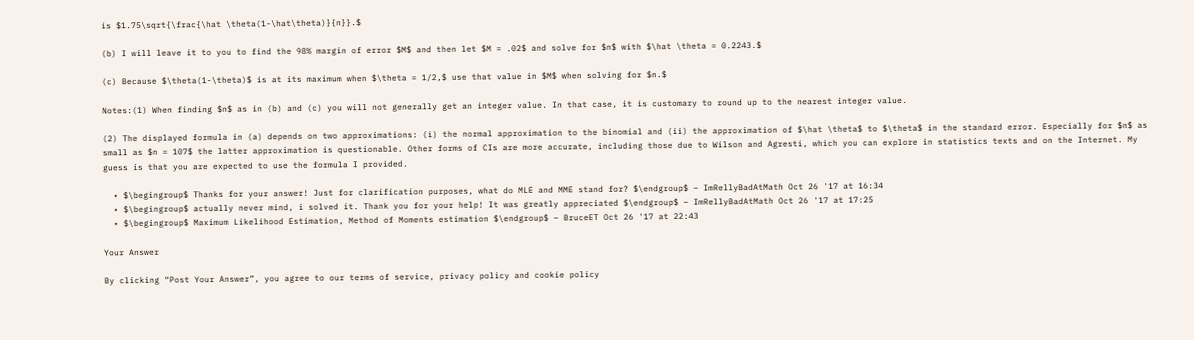is $1.75\sqrt{\frac{\hat \theta(1-\hat\theta)}{n}}.$

(b) I will leave it to you to find the 98% margin of error $M$ and then let $M = .02$ and solve for $n$ with $\hat \theta = 0.2243.$

(c) Because $\theta(1-\theta)$ is at its maximum when $\theta = 1/2,$ use that value in $M$ when solving for $n.$

Notes:(1) When finding $n$ as in (b) and (c) you will not generally get an integer value. In that case, it is customary to round up to the nearest integer value.

(2) The displayed formula in (a) depends on two approximations: (i) the normal approximation to the binomial and (ii) the approximation of $\hat \theta$ to $\theta$ in the standard error. Especially for $n$ as small as $n = 107$ the latter approximation is questionable. Other forms of CIs are more accurate, including those due to Wilson and Agresti, which you can explore in statistics texts and on the Internet. My guess is that you are expected to use the formula I provided.

  • $\begingroup$ Thanks for your answer! Just for clarification purposes, what do MLE and MME stand for? $\endgroup$ – ImRellyBadAtMath Oct 26 '17 at 16:34
  • $\begingroup$ actually never mind, i solved it. Thank you for your help! It was greatly appreciated $\endgroup$ – ImRellyBadAtMath Oct 26 '17 at 17:25
  • $\begingroup$ Maximum Likelihood Estimation, Method of Moments estimation $\endgroup$ – BruceET Oct 26 '17 at 22:43

Your Answer

By clicking “Post Your Answer”, you agree to our terms of service, privacy policy and cookie policy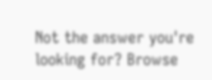Not the answer you're looking for? Browse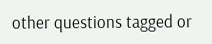other questions tagged or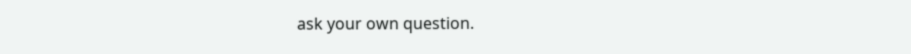ask your own question.